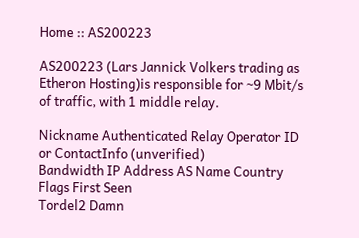Home :: AS200223

AS200223 (Lars Jannick Volkers trading as Etheron Hosting)is responsible for ~9 Mbit/s of traffic, with 1 middle relay.

Nickname Authenticated Relay Operator ID
or ContactInfo (unverified)
Bandwidth IP Address AS Name Country Flags First Seen
Tordel2 Damn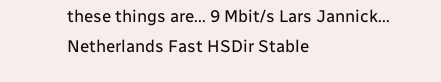these things are... 9 Mbit/s Lars Jannick... Netherlands Fast HSDir Stable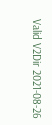Valid V2Dir 2021-08-26